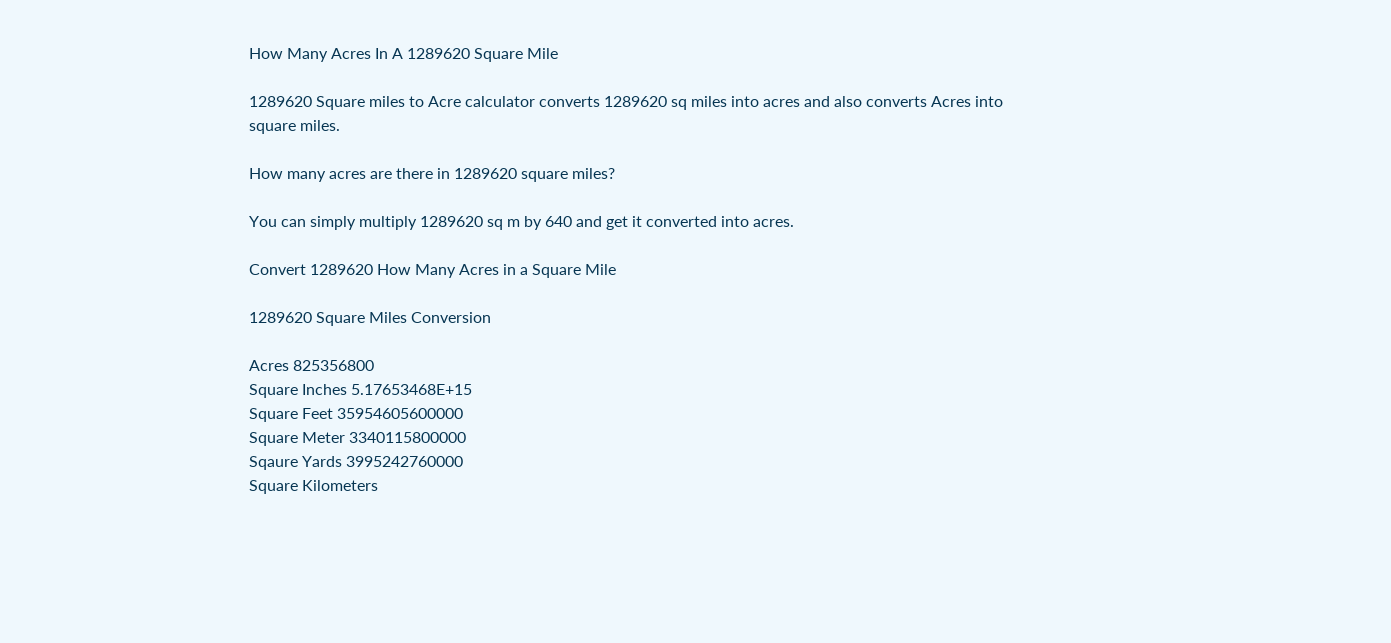How Many Acres In A 1289620 Square Mile

1289620 Square miles to Acre calculator converts 1289620 sq miles into acres and also converts Acres into square miles.

How many acres are there in 1289620 square miles?

You can simply multiply 1289620 sq m by 640 and get it converted into acres.

Convert 1289620 How Many Acres in a Square Mile

1289620 Square Miles Conversion

Acres 825356800
Square Inches 5.17653468E+15
Square Feet 35954605600000
Square Meter 3340115800000
Sqaure Yards 3995242760000
Square Kilometers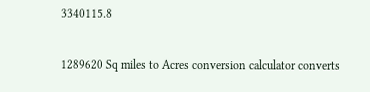3340115.8

1289620 Sq miles to Acres conversion calculator converts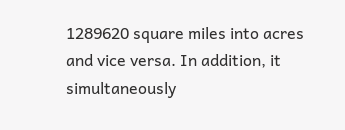1289620 square miles into acres and vice versa. In addition, it simultaneously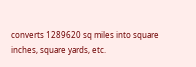converts 1289620 sq miles into square inches, square yards, etc.